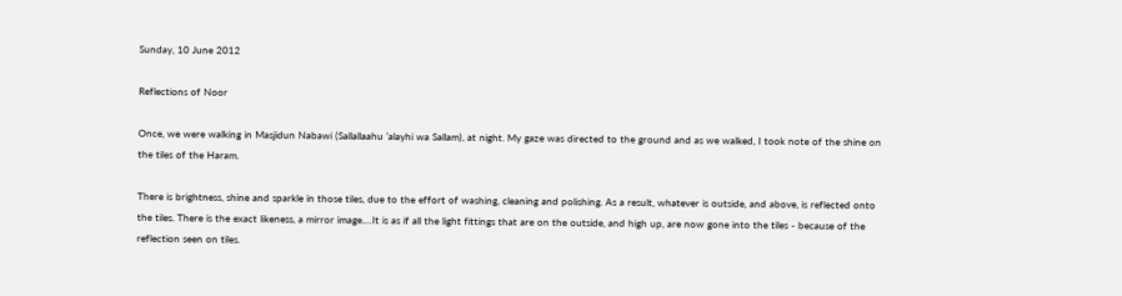Sunday, 10 June 2012

Reflections of Noor

Once, we were walking in Masjidun Nabawi (Sallallaahu ‘alayhi wa Sallam), at night. My gaze was directed to the ground and as we walked, I took note of the shine on the tiles of the Haram.

There is brightness, shine and sparkle in those tiles, due to the effort of washing, cleaning and polishing. As a result, whatever is outside, and above, is reflected onto the tiles. There is the exact likeness, a mirror image.…It is as if all the light fittings that are on the outside, and high up, are now gone into the tiles - because of the reflection seen on tiles.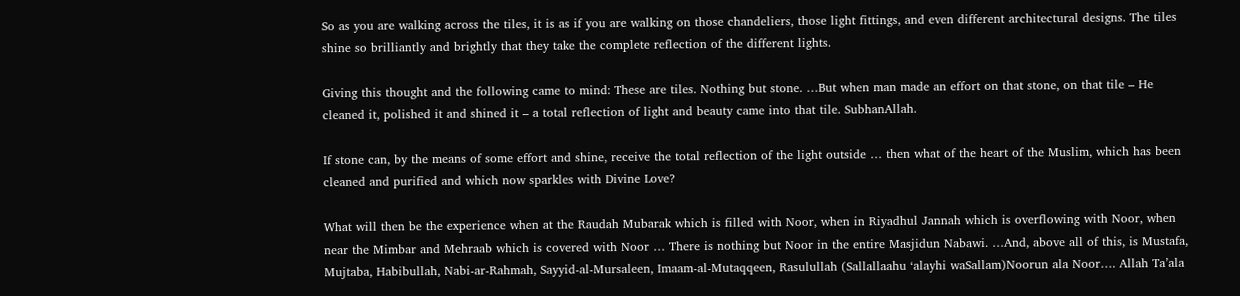So as you are walking across the tiles, it is as if you are walking on those chandeliers, those light fittings, and even different architectural designs. The tiles shine so brilliantly and brightly that they take the complete reflection of the different lights.

Giving this thought and the following came to mind: These are tiles. Nothing but stone. …But when man made an effort on that stone, on that tile – He cleaned it, polished it and shined it – a total reflection of light and beauty came into that tile. SubhanAllah.

If stone can, by the means of some effort and shine, receive the total reflection of the light outside … then what of the heart of the Muslim, which has been cleaned and purified and which now sparkles with Divine Love?

What will then be the experience when at the Raudah Mubarak which is filled with Noor, when in Riyadhul Jannah which is overflowing with Noor, when near the Mimbar and Mehraab which is covered with Noor … There is nothing but Noor in the entire Masjidun Nabawi. …And, above all of this, is Mustafa, Mujtaba, Habibullah, Nabi-ar-Rahmah, Sayyid-al-Mursaleen, Imaam-al-Mutaqqeen, Rasulullah (Sallallaahu ‘alayhi waSallam)Noorun ala Noor…. Allah Ta’ala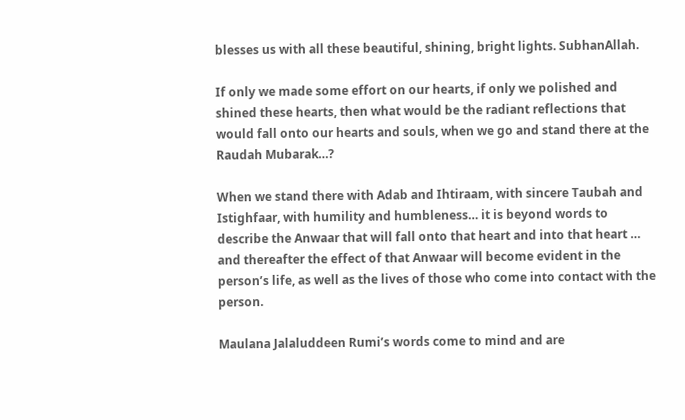blesses us with all these beautiful, shining, bright lights. SubhanAllah.

If only we made some effort on our hearts, if only we polished and shined these hearts, then what would be the radiant reflections that would fall onto our hearts and souls, when we go and stand there at the Raudah Mubarak…?

When we stand there with Adab and Ihtiraam, with sincere Taubah and Istighfaar, with humility and humbleness… it is beyond words to describe the Anwaar that will fall onto that heart and into that heart … and thereafter the effect of that Anwaar will become evident in the person’s life, as well as the lives of those who come into contact with the person.

Maulana Jalaluddeen Rumi’s words come to mind and are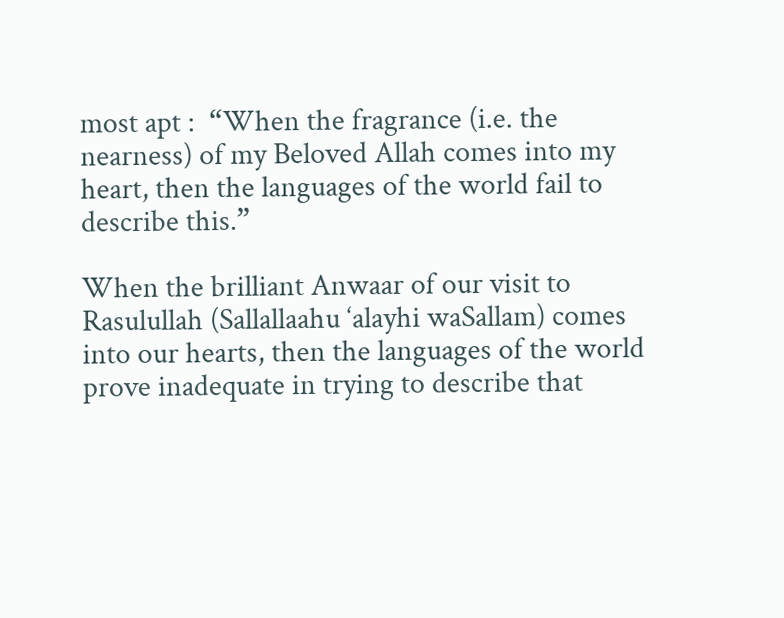most apt :  “When the fragrance (i.e. the nearness) of my Beloved Allah comes into my heart, then the languages of the world fail to describe this.”

When the brilliant Anwaar of our visit to Rasulullah (Sallallaahu ‘alayhi waSallam) comes into our hearts, then the languages of the world prove inadequate in trying to describe that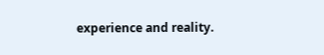experience and reality.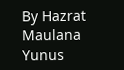By Hazrat Maulana Yunus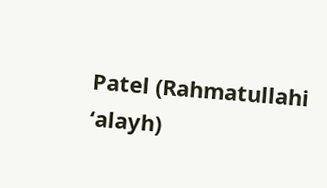Patel (Rahmatullahi ‘alayh)